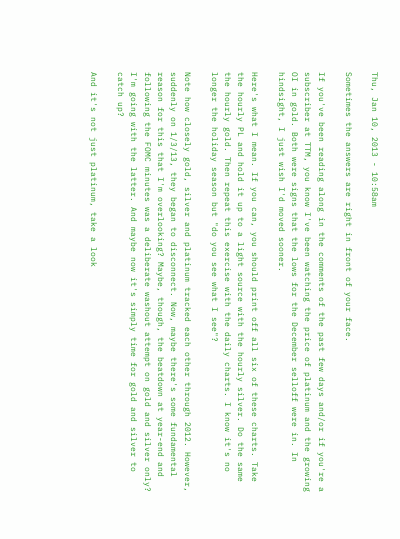Thu, Jan 10, 2013 - 10:58am

Sometimes the answers are right in front of your face.

If you've been reading along in the comments of the past few days and/or if you're a subscriber at TTM, you know I've been watching the price of platinum and the growing OI in gold. Both were signs that the lows for the December selloff were in. In hindsight, I just wish I'd moved sooner.

Here's what I mean. If you can, you should print off all six of these charts. Take the hourly PL and hold it up to a light source with the hourly silver. Do the same the hourly gold. Then repeat this exercise with the daily charts. I know it's no longer the holiday season but "do you see what I see"?

Note how closely gold, silver and platinum tracked each other through 2012. However, suddenly on 1/3/13, they began to disconnect. Now, maybe there's some fundamental reason for this that I'm overlooking? Maybe, though, the beatdown at year-end and following the FOMC minutes was a deliberate washout attempt on gold and silver only? I'm going with the latter. And maybe now it's simply time for gold and silver to catch up?

And it's not just platinum, take a look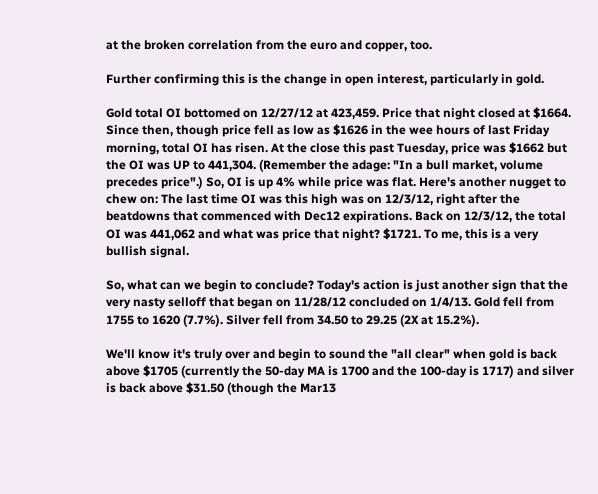at the broken correlation from the euro and copper, too.

Further confirming this is the change in open interest, particularly in gold.

Gold total OI bottomed on 12/27/12 at 423,459. Price that night closed at $1664. Since then, though price fell as low as $1626 in the wee hours of last Friday morning, total OI has risen. At the close this past Tuesday, price was $1662 but the OI was UP to 441,304. (Remember the adage: "In a bull market, volume precedes price".) So, OI is up 4% while price was flat. Here's another nugget to chew on: The last time OI was this high was on 12/3/12, right after the beatdowns that commenced with Dec12 expirations. Back on 12/3/12, the total OI was 441,062 and what was price that night? $1721. To me, this is a very bullish signal.

So, what can we begin to conclude? Today's action is just another sign that the very nasty selloff that began on 11/28/12 concluded on 1/4/13. Gold fell from 1755 to 1620 (7.7%). Silver fell from 34.50 to 29.25 (2X at 15.2%).

We'll know it's truly over and begin to sound the "all clear" when gold is back above $1705 (currently the 50-day MA is 1700 and the 100-day is 1717) and silver is back above $31.50 (though the Mar13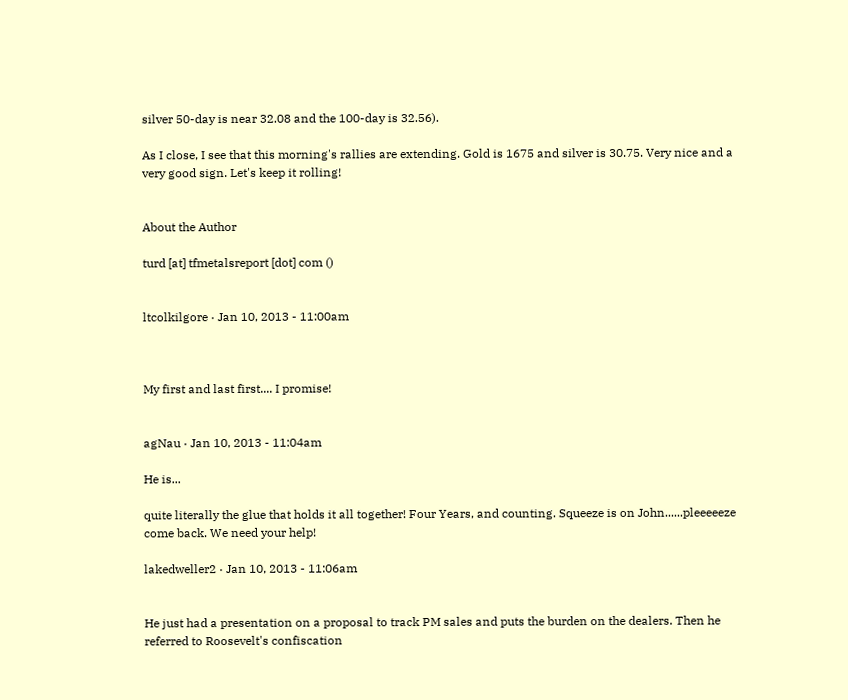silver 50-day is near 32.08 and the 100-day is 32.56).

As I close, I see that this morning's rallies are extending. Gold is 1675 and silver is 30.75. Very nice and a very good sign. Let's keep it rolling!


About the Author

turd [at] tfmetalsreport [dot] com ()


ltcolkilgore · Jan 10, 2013 - 11:00am



My first and last first.... I promise!


agNau · Jan 10, 2013 - 11:04am

He is...

quite literally the glue that holds it all together! Four Years, and counting. Squeeze is on John......pleeeeeze come back. We need your help!

lakedweller2 · Jan 10, 2013 - 11:06am


He just had a presentation on a proposal to track PM sales and puts the burden on the dealers. Then he referred to Roosevelt's confiscation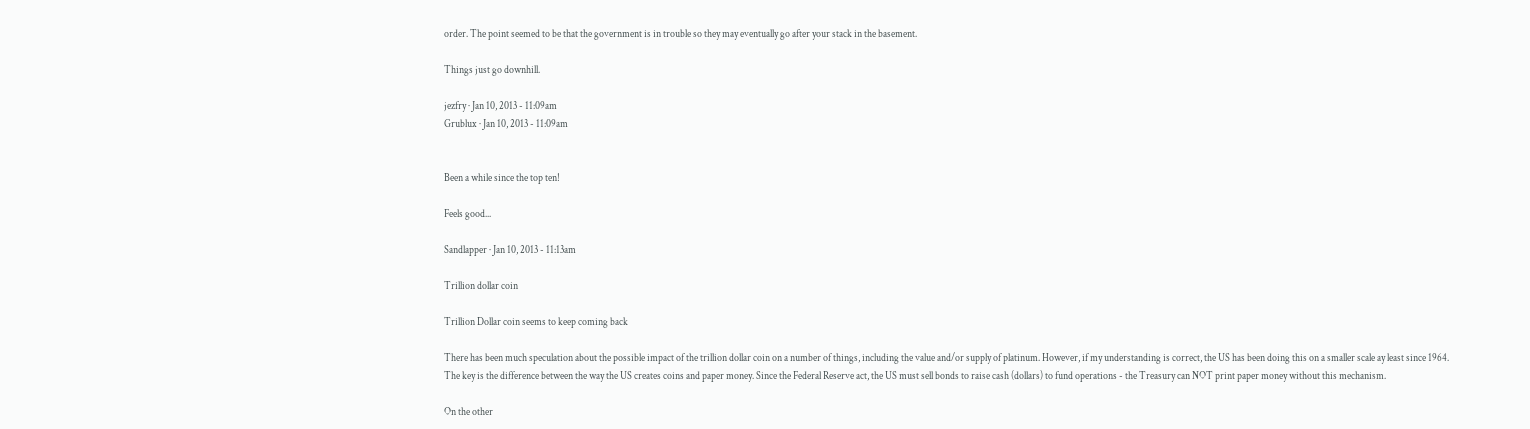order. The point seemed to be that the government is in trouble so they may eventually go after your stack in the basement.

Things just go downhill.

jezfry · Jan 10, 2013 - 11:09am
Grublux · Jan 10, 2013 - 11:09am


Been a while since the top ten!

Feels good...

Sandlapper · Jan 10, 2013 - 11:13am

Trillion dollar coin

Trillion Dollar coin seems to keep coming back

There has been much speculation about the possible impact of the trillion dollar coin on a number of things, including the value and/or supply of platinum. However, if my understanding is correct, the US has been doing this on a smaller scale ay least since 1964. The key is the difference between the way the US creates coins and paper money. Since the Federal Reserve act, the US must sell bonds to raise cash (dollars) to fund operations - the Treasury can NOT print paper money without this mechanism.

On the other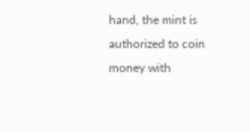hand, the mint is authorized to coin money with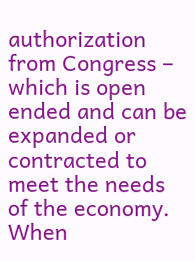authorization from Congress – which is open ended and can be expanded or contracted to meet the needs of the economy. When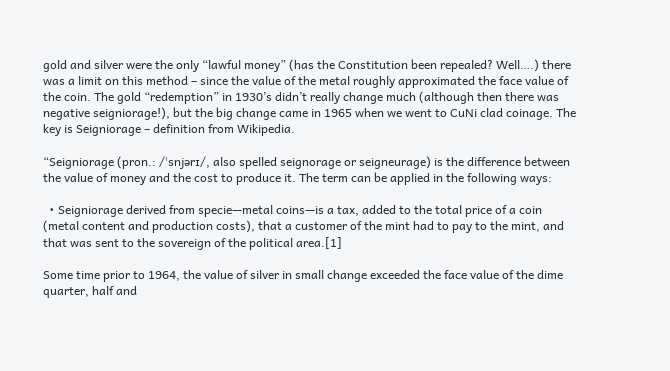gold and silver were the only “lawful money” (has the Constitution been repealed? Well….) there was a limit on this method – since the value of the metal roughly approximated the face value of the coin. The gold “redemption” in 1930’s didn’t really change much (although then there was negative seigniorage!), but the big change came in 1965 when we went to CuNi clad coinage. The key is Seigniorage – definition from Wikipedia.

“Seigniorage (pron.: /ˈsnjərɪ/, also spelled seignorage or seigneurage) is the difference between the value of money and the cost to produce it. The term can be applied in the following ways:

  • Seigniorage derived from specie—metal coins—is a tax, added to the total price of a coin (metal content and production costs), that a customer of the mint had to pay to the mint, and that was sent to the sovereign of the political area.[1]

Some time prior to 1964, the value of silver in small change exceeded the face value of the dime quarter, half and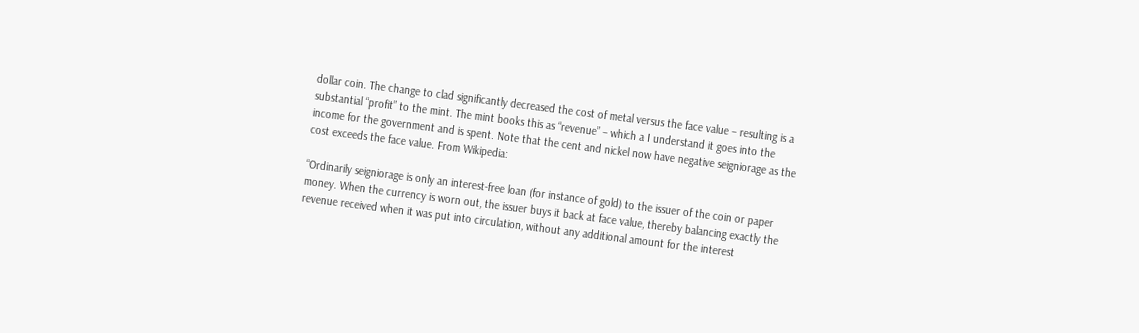dollar coin. The change to clad significantly decreased the cost of metal versus the face value – resulting is a substantial “profit” to the mint. The mint books this as “revenue” – which a I understand it goes into the income for the government and is spent. Note that the cent and nickel now have negative seigniorage as the cost exceeds the face value. From Wikipedia:

“Ordinarily seigniorage is only an interest-free loan (for instance of gold) to the issuer of the coin or paper money. When the currency is worn out, the issuer buys it back at face value, thereby balancing exactly the revenue received when it was put into circulation, without any additional amount for the interest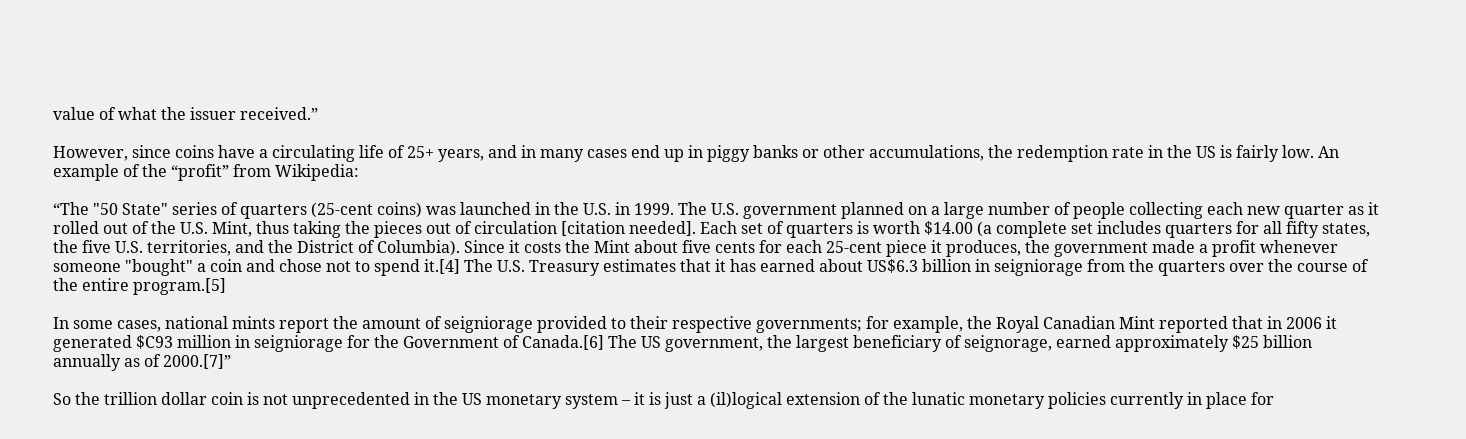value of what the issuer received.”

However, since coins have a circulating life of 25+ years, and in many cases end up in piggy banks or other accumulations, the redemption rate in the US is fairly low. An example of the “profit” from Wikipedia:

“The "50 State" series of quarters (25-cent coins) was launched in the U.S. in 1999. The U.S. government planned on a large number of people collecting each new quarter as it rolled out of the U.S. Mint, thus taking the pieces out of circulation [citation needed]. Each set of quarters is worth $14.00 (a complete set includes quarters for all fifty states, the five U.S. territories, and the District of Columbia). Since it costs the Mint about five cents for each 25-cent piece it produces, the government made a profit whenever someone "bought" a coin and chose not to spend it.[4] The U.S. Treasury estimates that it has earned about US$6.3 billion in seigniorage from the quarters over the course of the entire program.[5]

In some cases, national mints report the amount of seigniorage provided to their respective governments; for example, the Royal Canadian Mint reported that in 2006 it generated $C93 million in seigniorage for the Government of Canada.[6] The US government, the largest beneficiary of seignorage, earned approximately $25 billion annually as of 2000.[7]”

So the trillion dollar coin is not unprecedented in the US monetary system – it is just a (il)logical extension of the lunatic monetary policies currently in place for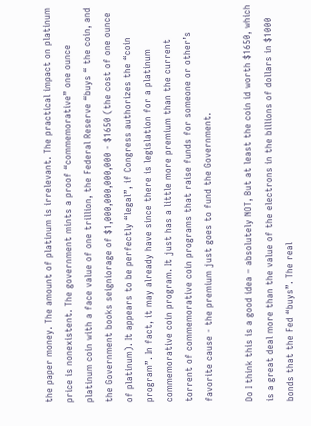the paper money. The amount of platinum is irrelevant. The practical impact on platinum price is nonexistent. The government mints a proof “commemorative” one ounce platinum coin with a face value of one trillion, the Federal Reserve “buys “ the coin, and the Government books seigniorage of $1,000,000,000,000 - $1650 (the cost of one ounce of platinum). It appears to be perfectly “legal”, if Congress authorizes the “coin program”. In fact, it may already have since there is legislation for a platinum commemorative coin program. It just has a little more premium than the current torrent of commemorative coin programs that raise funds for someone or other’s favorite cause - the premium just goes to fund the Government.

Do I think this is a good idea – absolutely NOT, But at least the coin id worth $1650, which is a great deal more than the value of the electrons in the billions of dollars in $1000 bonds that the Fed “buys”. The real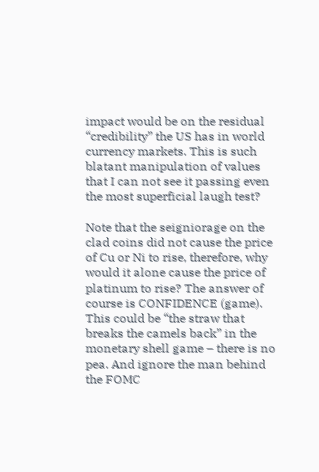impact would be on the residual “credibility” the US has in world currency markets. This is such blatant manipulation of values that I can not see it passing even the most superficial laugh test?

Note that the seigniorage on the clad coins did not cause the price of Cu or Ni to rise, therefore, why would it alone cause the price of platinum to rise? The answer of course is CONFIDENCE (game). This could be “the straw that breaks the camels back” in the monetary shell game – there is no pea. And ignore the man behind the FOMC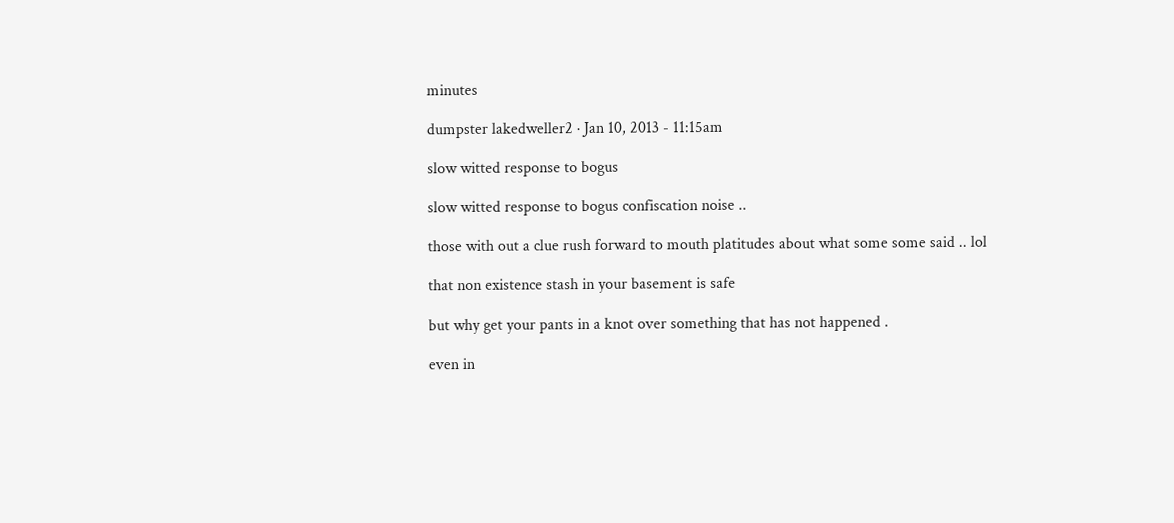minutes

dumpster lakedweller2 · Jan 10, 2013 - 11:15am

slow witted response to bogus

slow witted response to bogus confiscation noise ..

those with out a clue rush forward to mouth platitudes about what some some said .. lol

that non existence stash in your basement is safe

but why get your pants in a knot over something that has not happened .

even in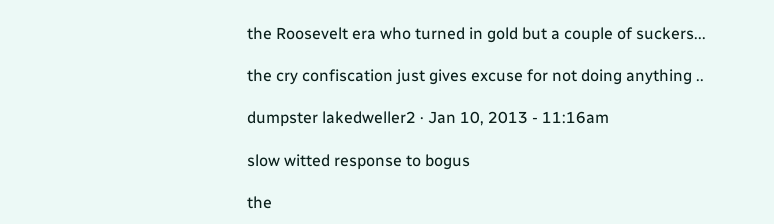the Roosevelt era who turned in gold but a couple of suckers...

the cry confiscation just gives excuse for not doing anything ..

dumpster lakedweller2 · Jan 10, 2013 - 11:16am

slow witted response to bogus

the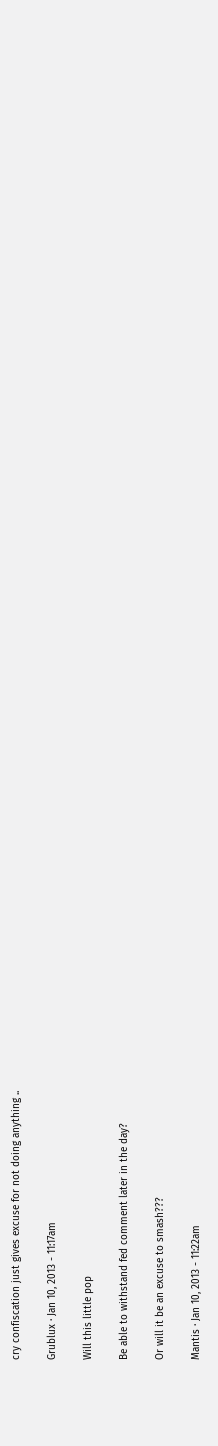cry confiscation just gives excuse for not doing anything ..

Grublux · Jan 10, 2013 - 11:17am

Will this little pop

Be able to withstand fed comment later in the day?

Or will it be an excuse to smash???

Mantis · Jan 10, 2013 - 11:22am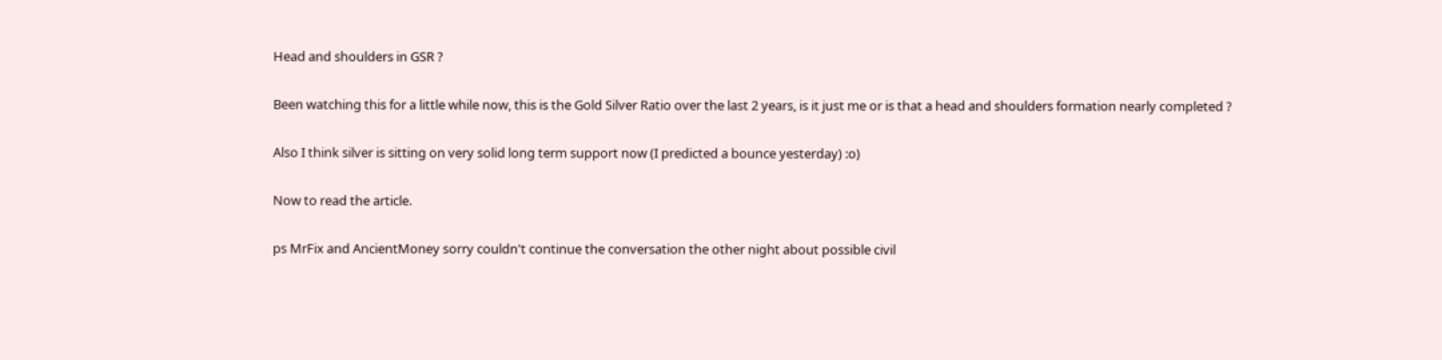Head and shoulders in GSR ?

Been watching this for a little while now, this is the Gold Silver Ratio over the last 2 years, is it just me or is that a head and shoulders formation nearly completed ?

Also I think silver is sitting on very solid long term support now (I predicted a bounce yesterday) :o)

Now to read the article.

ps MrFix and AncientMoney sorry couldn't continue the conversation the other night about possible civil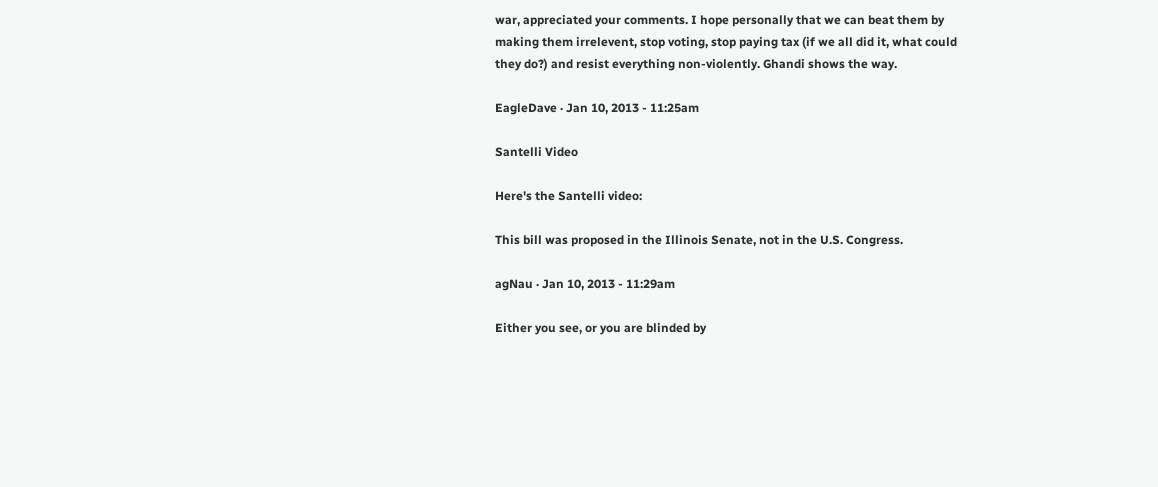war, appreciated your comments. I hope personally that we can beat them by making them irrelevent, stop voting, stop paying tax (if we all did it, what could they do?) and resist everything non-violently. Ghandi shows the way.

EagleDave · Jan 10, 2013 - 11:25am

Santelli Video

Here's the Santelli video:

This bill was proposed in the Illinois Senate, not in the U.S. Congress.

agNau · Jan 10, 2013 - 11:29am

Either you see, or you are blinded by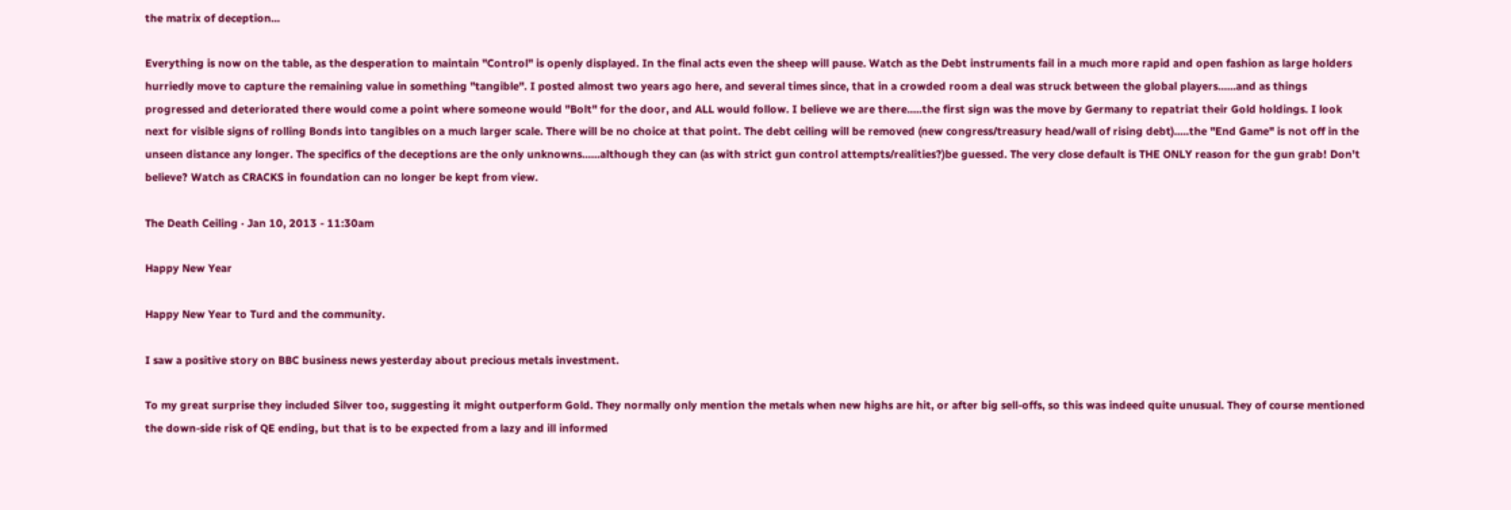the matrix of deception...

Everything is now on the table, as the desperation to maintain "Control" is openly displayed. In the final acts even the sheep will pause. Watch as the Debt instruments fail in a much more rapid and open fashion as large holders hurriedly move to capture the remaining value in something "tangible". I posted almost two years ago here, and several times since, that in a crowded room a deal was struck between the global players......and as things progressed and deteriorated there would come a point where someone would "Bolt" for the door, and ALL would follow. I believe we are there.....the first sign was the move by Germany to repatriat their Gold holdings. I look next for visible signs of rolling Bonds into tangibles on a much larger scale. There will be no choice at that point. The debt ceiling will be removed (new congress/treasury head/wall of rising debt).....the "End Game" is not off in the unseen distance any longer. The specifics of the deceptions are the only unknowns......although they can (as with strict gun control attempts/realities?)be guessed. The very close default is THE ONLY reason for the gun grab! Don't believe? Watch as CRACKS in foundation can no longer be kept from view.

The Death Ceiling · Jan 10, 2013 - 11:30am

Happy New Year

Happy New Year to Turd and the community.

I saw a positive story on BBC business news yesterday about precious metals investment.

To my great surprise they included Silver too, suggesting it might outperform Gold. They normally only mention the metals when new highs are hit, or after big sell-offs, so this was indeed quite unusual. They of course mentioned the down-side risk of QE ending, but that is to be expected from a lazy and ill informed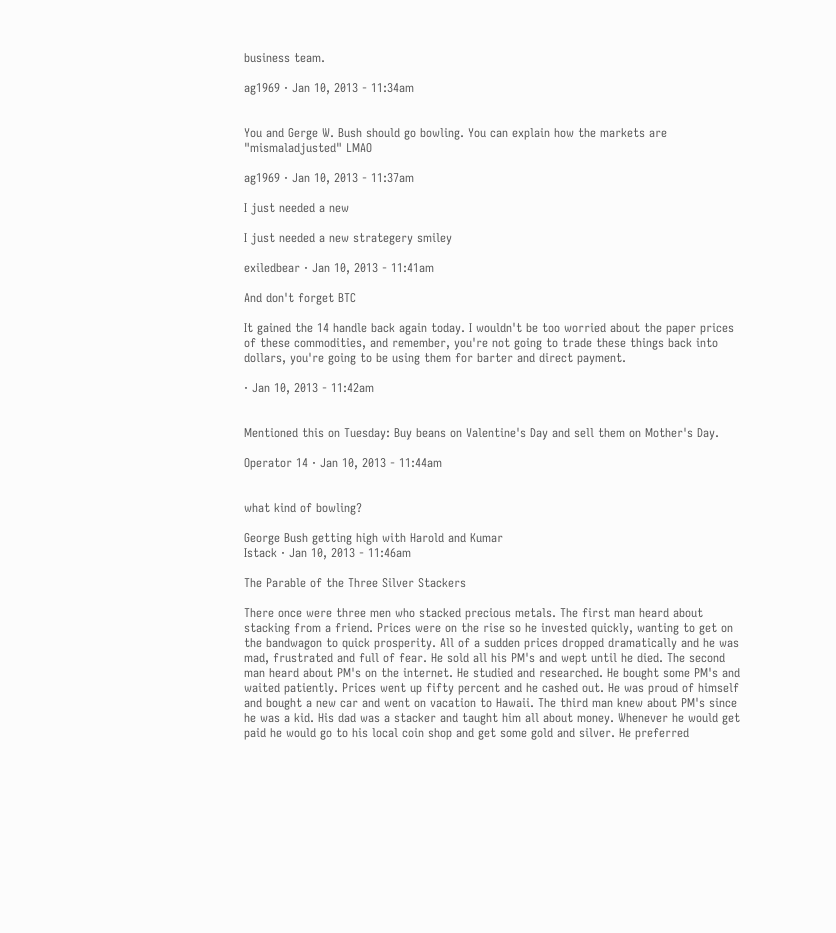business team.

ag1969 · Jan 10, 2013 - 11:34am


You and Gerge W. Bush should go bowling. You can explain how the markets are "mismaladjusted" LMAO

ag1969 · Jan 10, 2013 - 11:37am

I just needed a new

I just needed a new strategery smiley

exiledbear · Jan 10, 2013 - 11:41am

And don't forget BTC

It gained the 14 handle back again today. I wouldn't be too worried about the paper prices of these commodities, and remember, you're not going to trade these things back into dollars, you're going to be using them for barter and direct payment.

· Jan 10, 2013 - 11:42am


Mentioned this on Tuesday: Buy beans on Valentine's Day and sell them on Mother's Day.

Operator 14 · Jan 10, 2013 - 11:44am


what kind of bowling?

George Bush getting high with Harold and Kumar
Istack · Jan 10, 2013 - 11:46am

The Parable of the Three Silver Stackers

There once were three men who stacked precious metals. The first man heard about stacking from a friend. Prices were on the rise so he invested quickly, wanting to get on the bandwagon to quick prosperity. All of a sudden prices dropped dramatically and he was mad, frustrated and full of fear. He sold all his PM's and wept until he died. The second man heard about PM's on the internet. He studied and researched. He bought some PM's and waited patiently. Prices went up fifty percent and he cashed out. He was proud of himself and bought a new car and went on vacation to Hawaii. The third man knew about PM's since he was a kid. His dad was a stacker and taught him all about money. Whenever he would get paid he would go to his local coin shop and get some gold and silver. He preferred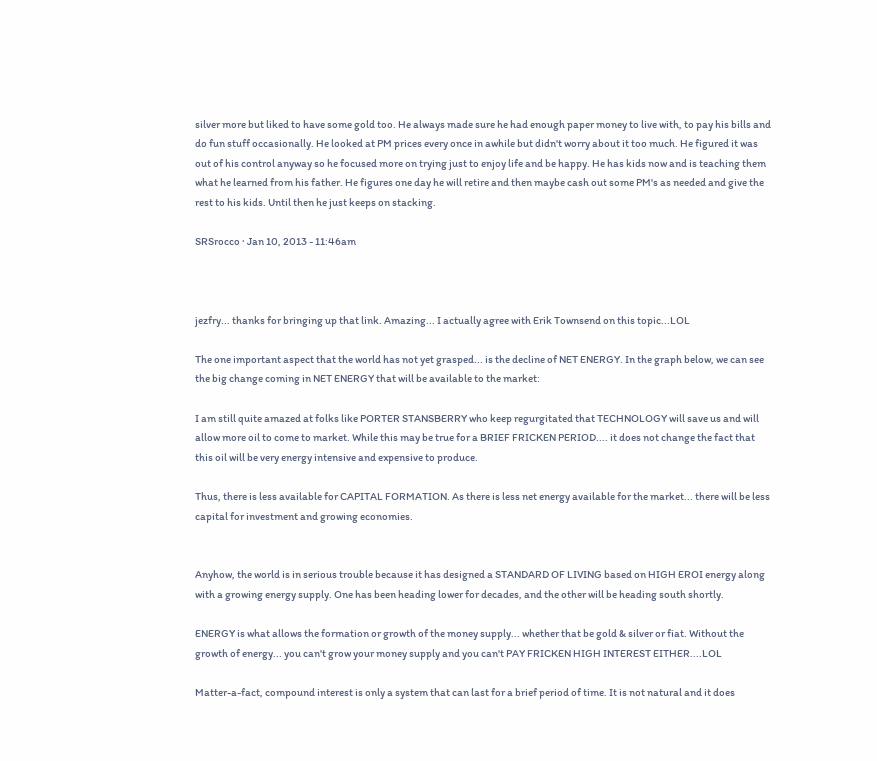silver more but liked to have some gold too. He always made sure he had enough paper money to live with, to pay his bills and do fun stuff occasionally. He looked at PM prices every once in awhile but didn't worry about it too much. He figured it was out of his control anyway so he focused more on trying just to enjoy life and be happy. He has kids now and is teaching them what he learned from his father. He figures one day he will retire and then maybe cash out some PM's as needed and give the rest to his kids. Until then he just keeps on stacking.

SRSrocco · Jan 10, 2013 - 11:46am



jezfry... thanks for bringing up that link. Amazing... I actually agree with Erik Townsend on this topic...LOL

The one important aspect that the world has not yet grasped... is the decline of NET ENERGY. In the graph below, we can see the big change coming in NET ENERGY that will be available to the market:

I am still quite amazed at folks like PORTER STANSBERRY who keep regurgitated that TECHNOLOGY will save us and will allow more oil to come to market. While this may be true for a BRIEF FRICKEN PERIOD.... it does not change the fact that this oil will be very energy intensive and expensive to produce.

Thus, there is less available for CAPITAL FORMATION. As there is less net energy available for the market... there will be less capital for investment and growing economies.


Anyhow, the world is in serious trouble because it has designed a STANDARD OF LIVING based on HIGH EROI energy along with a growing energy supply. One has been heading lower for decades, and the other will be heading south shortly.

ENERGY is what allows the formation or growth of the money supply... whether that be gold & silver or fiat. Without the growth of energy... you can't grow your money supply and you can't PAY FRICKEN HIGH INTEREST EITHER....LOL

Matter-a-fact, compound interest is only a system that can last for a brief period of time. It is not natural and it does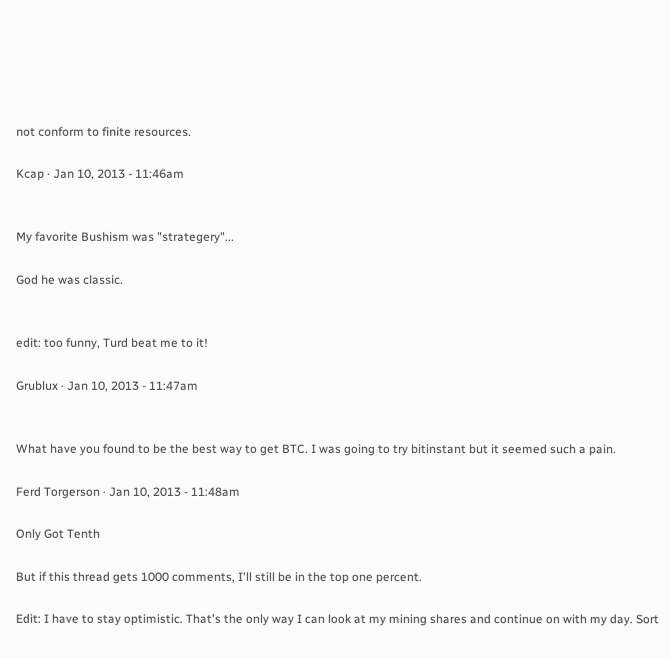not conform to finite resources.

Kcap · Jan 10, 2013 - 11:46am


My favorite Bushism was "strategery"...

God he was classic.


edit: too funny, Turd beat me to it!

Grublux · Jan 10, 2013 - 11:47am


What have you found to be the best way to get BTC. I was going to try bitinstant but it seemed such a pain.

Ferd Torgerson · Jan 10, 2013 - 11:48am

Only Got Tenth

But if this thread gets 1000 comments, I'll still be in the top one percent.

Edit: I have to stay optimistic. That's the only way I can look at my mining shares and continue on with my day. Sort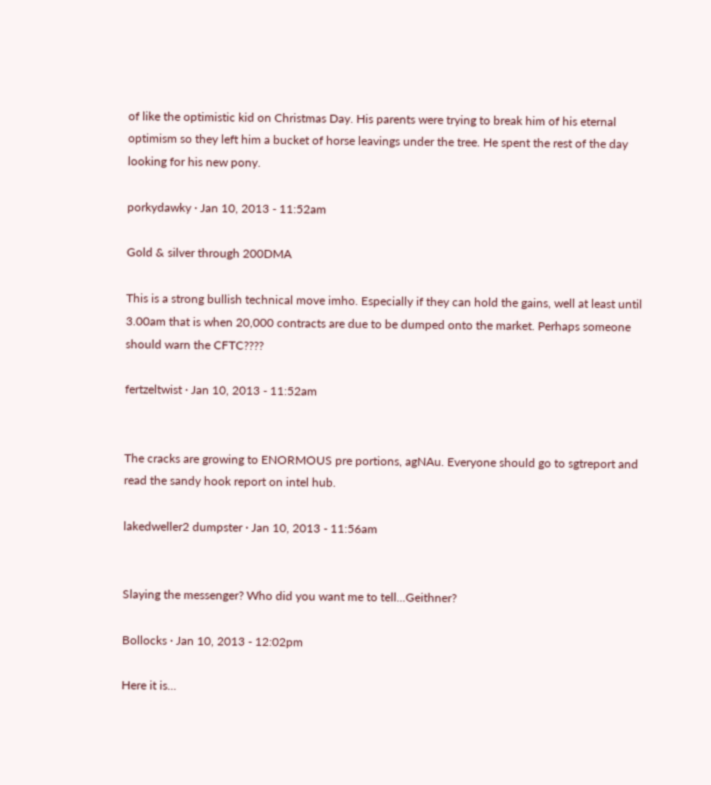of like the optimistic kid on Christmas Day. His parents were trying to break him of his eternal optimism so they left him a bucket of horse leavings under the tree. He spent the rest of the day looking for his new pony.

porkydawky · Jan 10, 2013 - 11:52am

Gold & silver through 200DMA

This is a strong bullish technical move imho. Especially if they can hold the gains, well at least until 3.00am that is when 20,000 contracts are due to be dumped onto the market. Perhaps someone should warn the CFTC????

fertzeltwist · Jan 10, 2013 - 11:52am


The cracks are growing to ENORMOUS pre portions, agNAu. Everyone should go to sgtreport and read the sandy hook report on intel hub.

lakedweller2 dumpster · Jan 10, 2013 - 11:56am


Slaying the messenger? Who did you want me to tell...Geithner?

Bollocks · Jan 10, 2013 - 12:02pm

Here it is...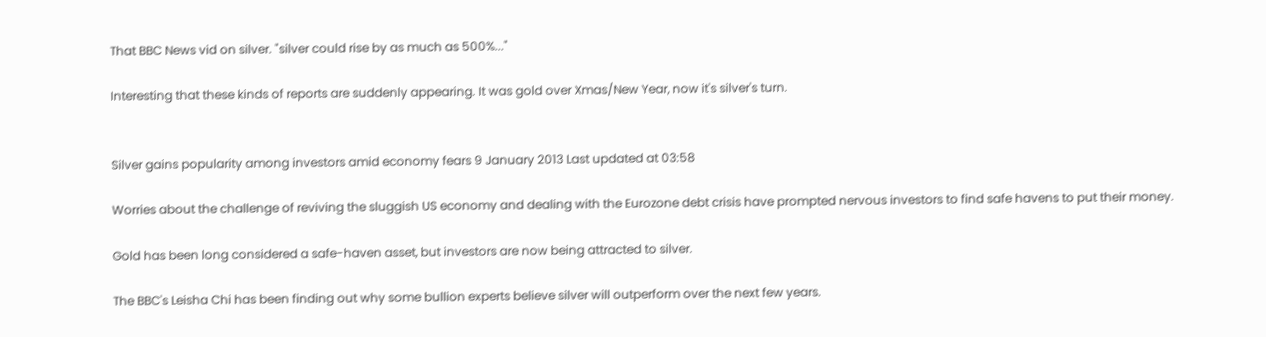That BBC News vid on silver. "silver could rise by as much as 500%..."

Interesting that these kinds of reports are suddenly appearing. It was gold over Xmas/New Year, now it's silver's turn.


Silver gains popularity among investors amid economy fears 9 January 2013 Last updated at 03:58

Worries about the challenge of reviving the sluggish US economy and dealing with the Eurozone debt crisis have prompted nervous investors to find safe havens to put their money.

Gold has been long considered a safe-haven asset, but investors are now being attracted to silver.

The BBC's Leisha Chi has been finding out why some bullion experts believe silver will outperform over the next few years.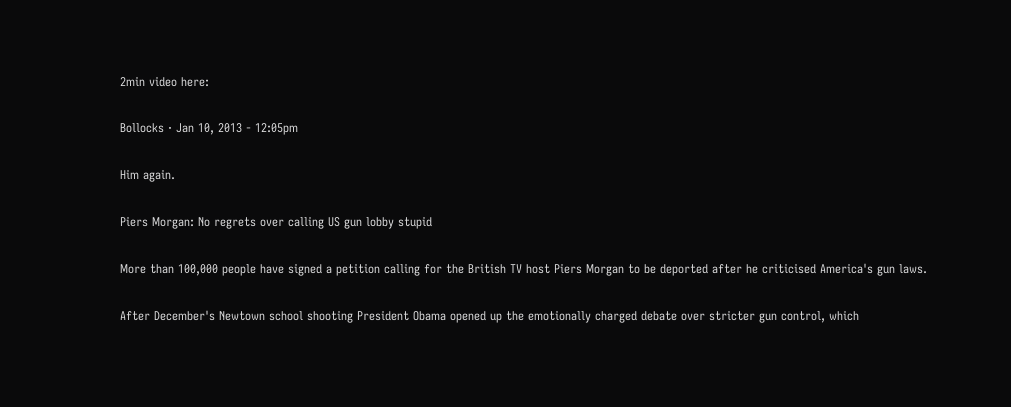2min video here:

Bollocks · Jan 10, 2013 - 12:05pm

Him again.

Piers Morgan: No regrets over calling US gun lobby stupid

More than 100,000 people have signed a petition calling for the British TV host Piers Morgan to be deported after he criticised America's gun laws.

After December's Newtown school shooting President Obama opened up the emotionally charged debate over stricter gun control, which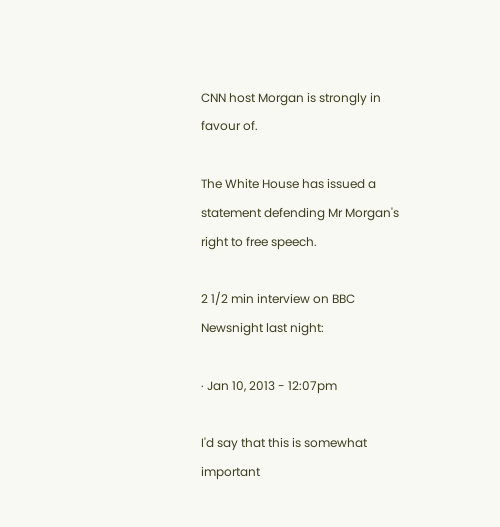CNN host Morgan is strongly in favour of.

The White House has issued a statement defending Mr Morgan's right to free speech.

2 1/2 min interview on BBC Newsnight last night:

· Jan 10, 2013 - 12:07pm

I'd say that this is somewhat important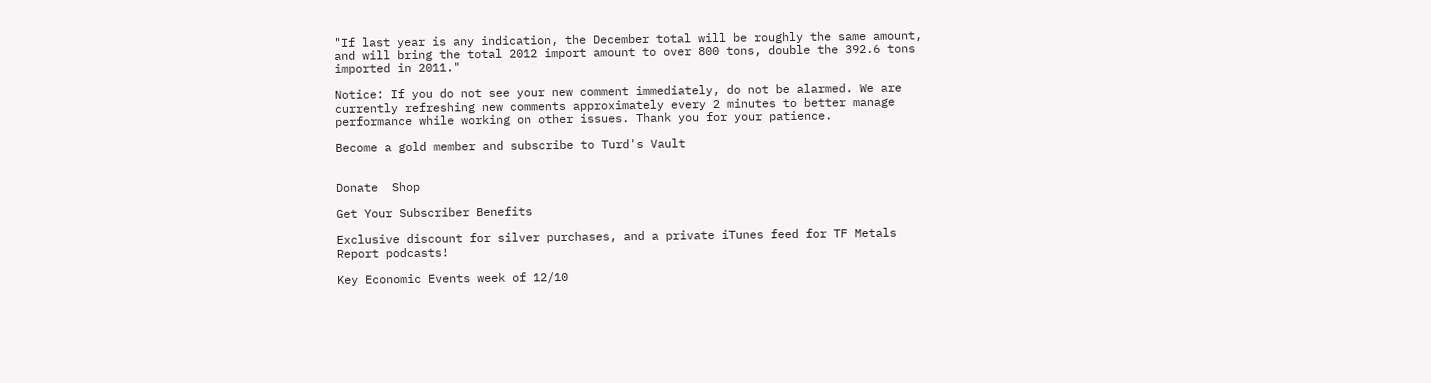"If last year is any indication, the December total will be roughly the same amount, and will bring the total 2012 import amount to over 800 tons, double the 392.6 tons imported in 2011."

Notice: If you do not see your new comment immediately, do not be alarmed. We are currently refreshing new comments approximately every 2 minutes to better manage performance while working on other issues. Thank you for your patience.

Become a gold member and subscribe to Turd's Vault


Donate  Shop

Get Your Subscriber Benefits

Exclusive discount for silver purchases, and a private iTunes feed for TF Metals Report podcasts!

Key Economic Events week of 12/10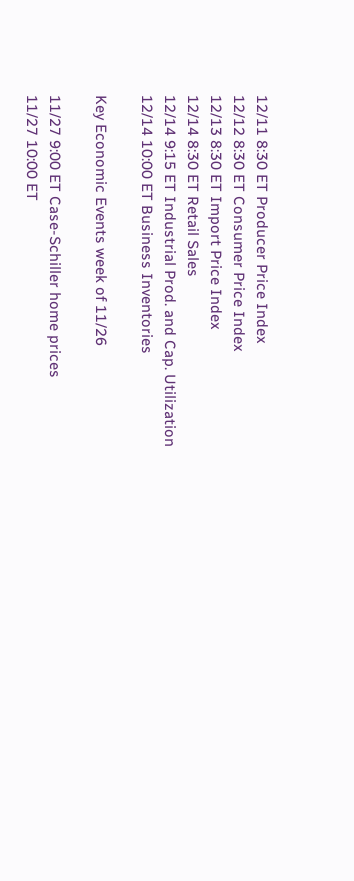12/11 8:30 ET Producer Price Index
12/12 8:30 ET Consumer Price Index
12/13 8:30 ET Import Price Index
12/14 8:30 ET Retail Sales
12/14 9:15 ET Industrial Prod. and Cap. Utilization
12/14 10:00 ET Business Inventories

Key Economic Events week of 11/26

11/27 9:00 ET Case-Schiller home prices
11/27 10:00 ET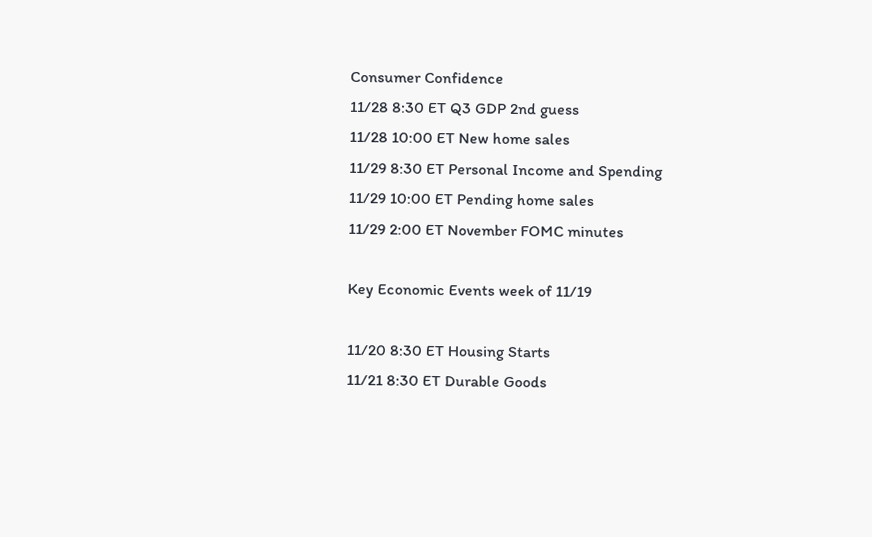Consumer Confidence
11/28 8:30 ET Q3 GDP 2nd guess
11/28 10:00 ET New home sales
11/29 8:30 ET Personal Income and Spending
11/29 10:00 ET Pending home sales
11/29 2:00 ET November FOMC minutes

Key Economic Events week of 11/19

11/20 8:30 ET Housing Starts
11/21 8:30 ET Durable Goods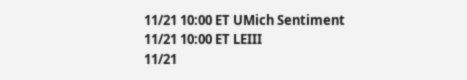11/21 10:00 ET UMich Sentiment
11/21 10:00 ET LEIII
11/21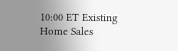10:00 ET Existing Home Sales